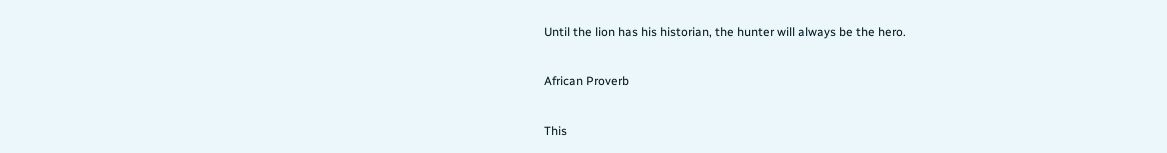Until the lion has his historian, the hunter will always be the hero.

African Proverb

This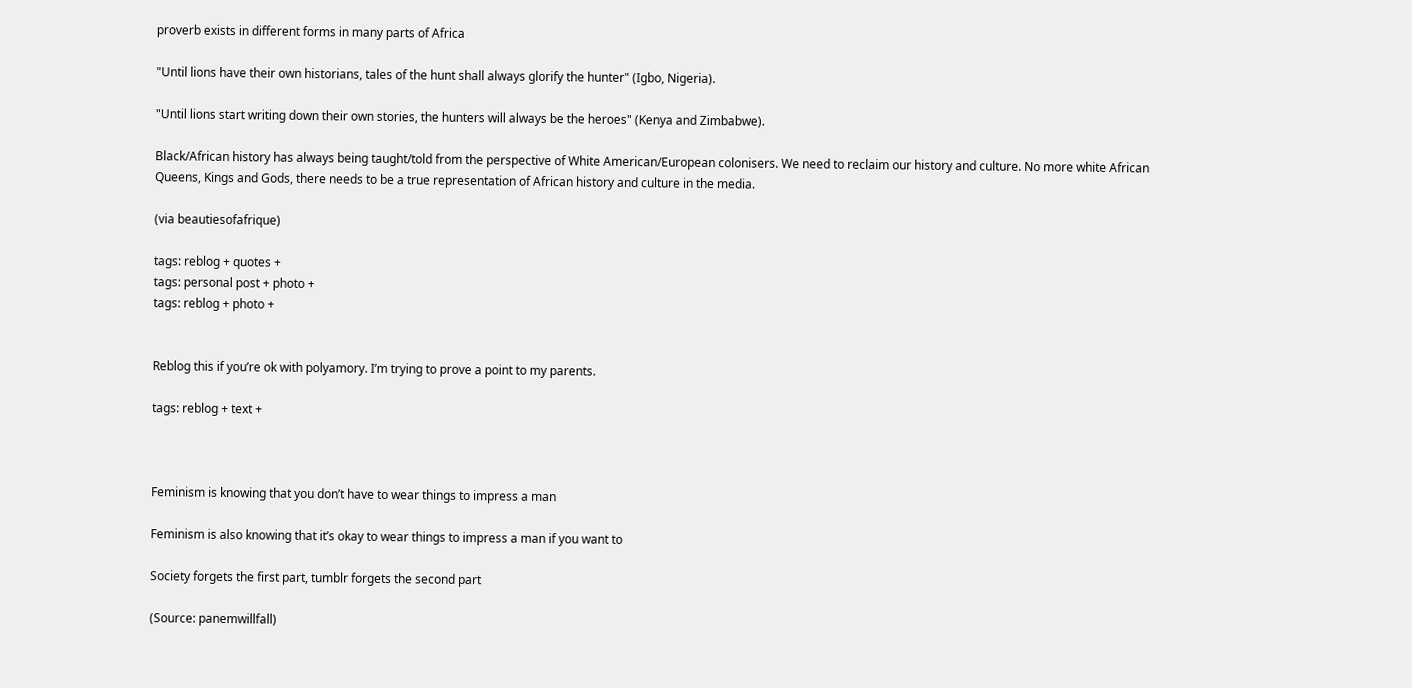proverb exists in different forms in many parts of Africa

"Until lions have their own historians, tales of the hunt shall always glorify the hunter" (Igbo, Nigeria).

"Until lions start writing down their own stories, the hunters will always be the heroes" (Kenya and Zimbabwe).

Black/African history has always being taught/told from the perspective of White American/European colonisers. We need to reclaim our history and culture. No more white African Queens, Kings and Gods, there needs to be a true representation of African history and culture in the media.

(via beautiesofafrique)

tags: reblog + quotes +
tags: personal post + photo +
tags: reblog + photo +


Reblog this if you’re ok with polyamory. I’m trying to prove a point to my parents.

tags: reblog + text +



Feminism is knowing that you don’t have to wear things to impress a man

Feminism is also knowing that it’s okay to wear things to impress a man if you want to

Society forgets the first part, tumblr forgets the second part

(Source: panemwillfall)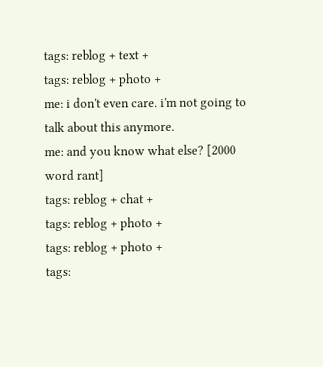tags: reblog + text +
tags: reblog + photo +
me: i don't even care. i'm not going to talk about this anymore.
me: and you know what else? [2000 word rant]
tags: reblog + chat +
tags: reblog + photo +
tags: reblog + photo +
tags: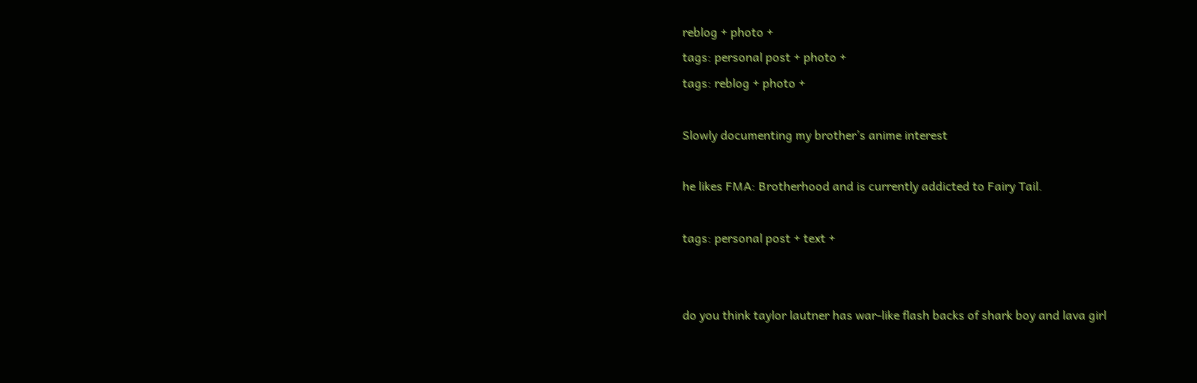reblog + photo +
tags: personal post + photo +
tags: reblog + photo +

Slowly documenting my brother’s anime interest

he likes FMA: Brotherhood and is currently addicted to Fairy Tail.

tags: personal post + text +


do you think taylor lautner has war-like flash backs of shark boy and lava girl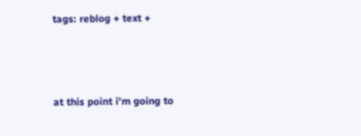tags: reblog + text +



at this point i’m going to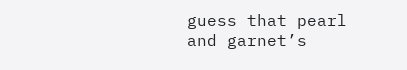guess that pearl and garnet’s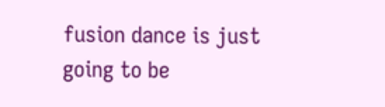fusion dance is just going to be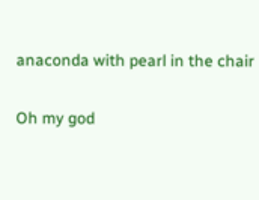anaconda with pearl in the chair

Oh my god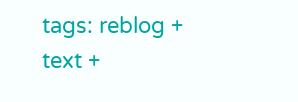tags: reblog + text +